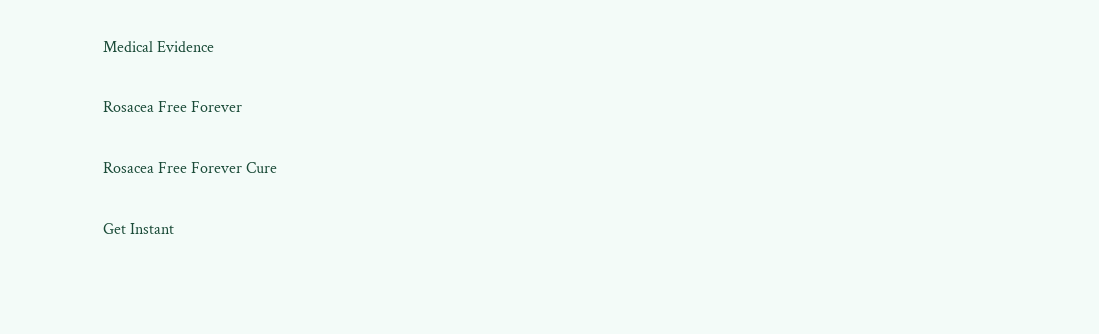Medical Evidence

Rosacea Free Forever

Rosacea Free Forever Cure

Get Instant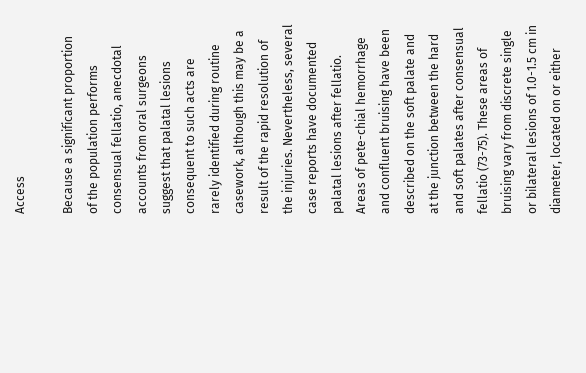Access

Because a significant proportion of the population performs consensual fellatio, anecdotal accounts from oral surgeons suggest that palatal lesions consequent to such acts are rarely identified during routine casework, although this may be a result of the rapid resolution of the injuries. Nevertheless, several case reports have documented palatal lesions after fellatio. Areas of pete-chial hemorrhage and confluent bruising have been described on the soft palate and at the junction between the hard and soft palates after consensual fellatio (73-75). These areas of bruising vary from discrete single or bilateral lesions of 1.0-1.5 cm in diameter, located on or either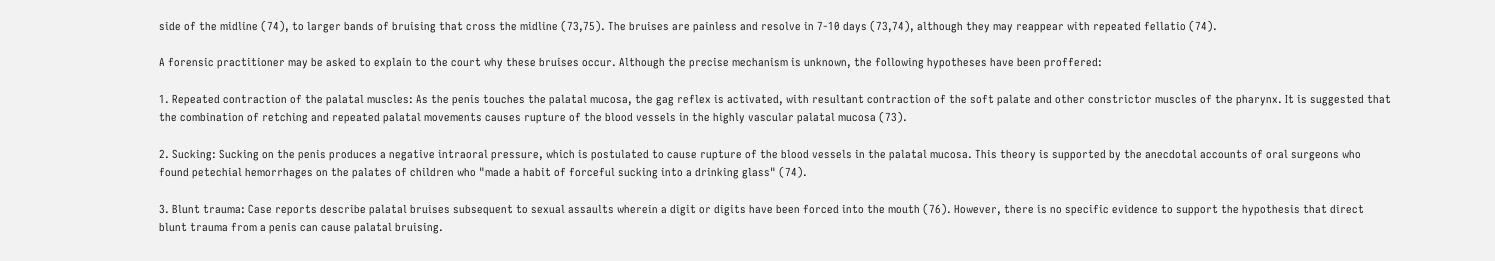side of the midline (74), to larger bands of bruising that cross the midline (73,75). The bruises are painless and resolve in 7-10 days (73,74), although they may reappear with repeated fellatio (74).

A forensic practitioner may be asked to explain to the court why these bruises occur. Although the precise mechanism is unknown, the following hypotheses have been proffered:

1. Repeated contraction of the palatal muscles: As the penis touches the palatal mucosa, the gag reflex is activated, with resultant contraction of the soft palate and other constrictor muscles of the pharynx. It is suggested that the combination of retching and repeated palatal movements causes rupture of the blood vessels in the highly vascular palatal mucosa (73).

2. Sucking: Sucking on the penis produces a negative intraoral pressure, which is postulated to cause rupture of the blood vessels in the palatal mucosa. This theory is supported by the anecdotal accounts of oral surgeons who found petechial hemorrhages on the palates of children who "made a habit of forceful sucking into a drinking glass" (74).

3. Blunt trauma: Case reports describe palatal bruises subsequent to sexual assaults wherein a digit or digits have been forced into the mouth (76). However, there is no specific evidence to support the hypothesis that direct blunt trauma from a penis can cause palatal bruising.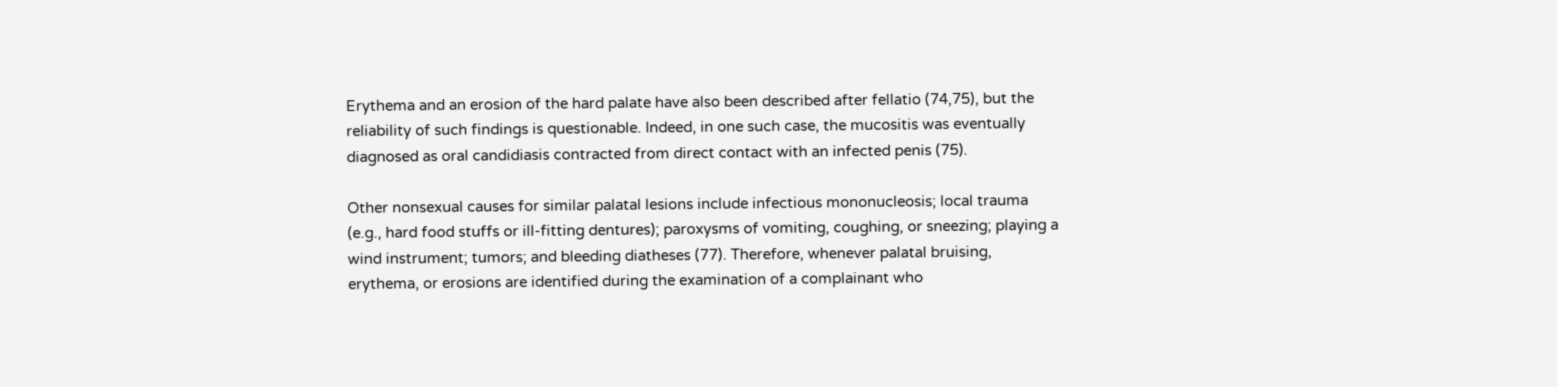Erythema and an erosion of the hard palate have also been described after fellatio (74,75), but the reliability of such findings is questionable. Indeed, in one such case, the mucositis was eventually diagnosed as oral candidiasis contracted from direct contact with an infected penis (75).

Other nonsexual causes for similar palatal lesions include infectious mononucleosis; local trauma (e.g., hard food stuffs or ill-fitting dentures); paroxysms of vomiting, coughing, or sneezing; playing a wind instrument; tumors; and bleeding diatheses (77). Therefore, whenever palatal bruising, erythema, or erosions are identified during the examination of a complainant who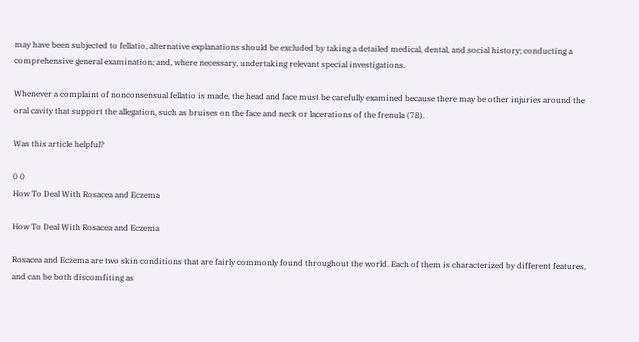may have been subjected to fellatio, alternative explanations should be excluded by taking a detailed medical, dental, and social history; conducting a comprehensive general examination; and, where necessary, undertaking relevant special investigations.

Whenever a complaint of nonconsensual fellatio is made, the head and face must be carefully examined because there may be other injuries around the oral cavity that support the allegation, such as bruises on the face and neck or lacerations of the frenula (78).

Was this article helpful?

0 0
How To Deal With Rosacea and Eczema

How To Deal With Rosacea and Eczema

Rosacea and Eczema are two skin conditions that are fairly commonly found throughout the world. Each of them is characterized by different features, and can be both discomfiting as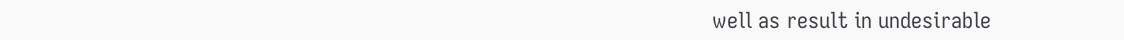well as result in undesirable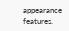appearance features.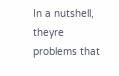In a nutshell, theyre problems that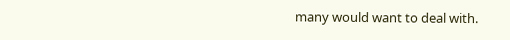many would want to deal with.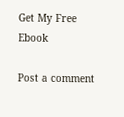Get My Free Ebook

Post a comment